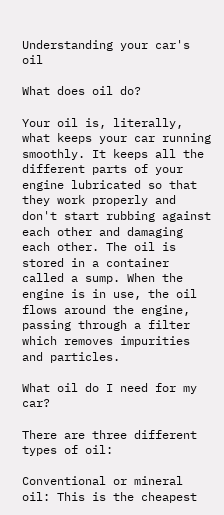Understanding your car's oil

What does oil do?

Your oil is, literally, what keeps your car running smoothly. It keeps all the different parts of your engine lubricated so that they work properly and don't start rubbing against each other and damaging each other. The oil is stored in a container called a sump. When the engine is in use, the oil flows around the engine, passing through a filter which removes impurities and particles.

What oil do I need for my car?

There are three different types of oil:

Conventional or mineral oil: This is the cheapest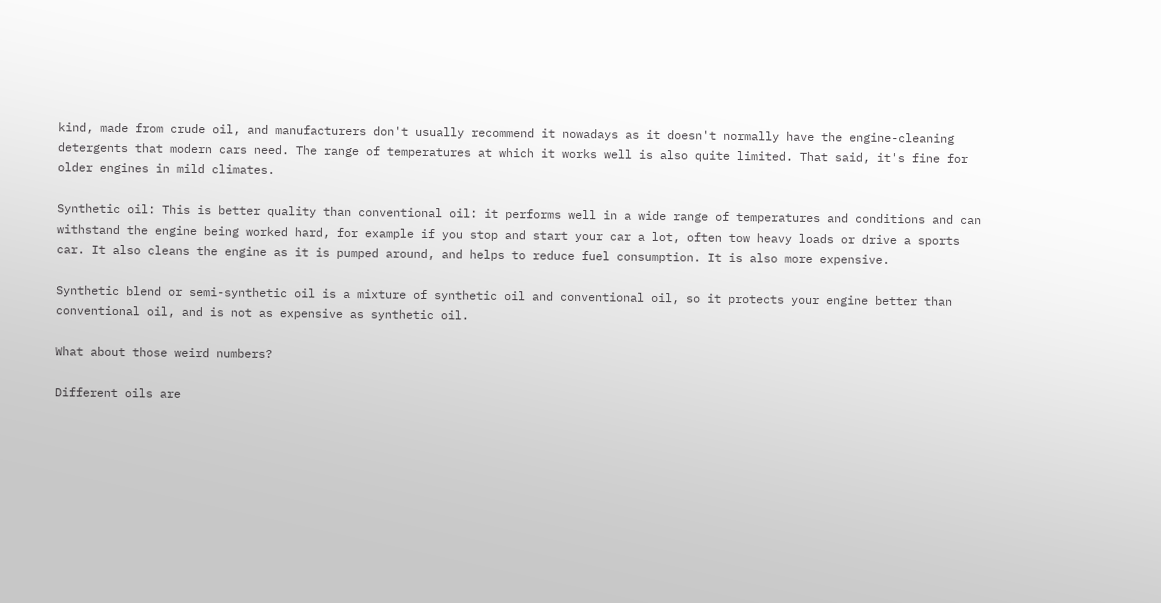kind, made from crude oil, and manufacturers don't usually recommend it nowadays as it doesn't normally have the engine-cleaning detergents that modern cars need. The range of temperatures at which it works well is also quite limited. That said, it's fine for older engines in mild climates.

Synthetic oil: This is better quality than conventional oil: it performs well in a wide range of temperatures and conditions and can withstand the engine being worked hard, for example if you stop and start your car a lot, often tow heavy loads or drive a sports car. It also cleans the engine as it is pumped around, and helps to reduce fuel consumption. It is also more expensive.

Synthetic blend or semi-synthetic oil is a mixture of synthetic oil and conventional oil, so it protects your engine better than conventional oil, and is not as expensive as synthetic oil.

What about those weird numbers?

Different oils are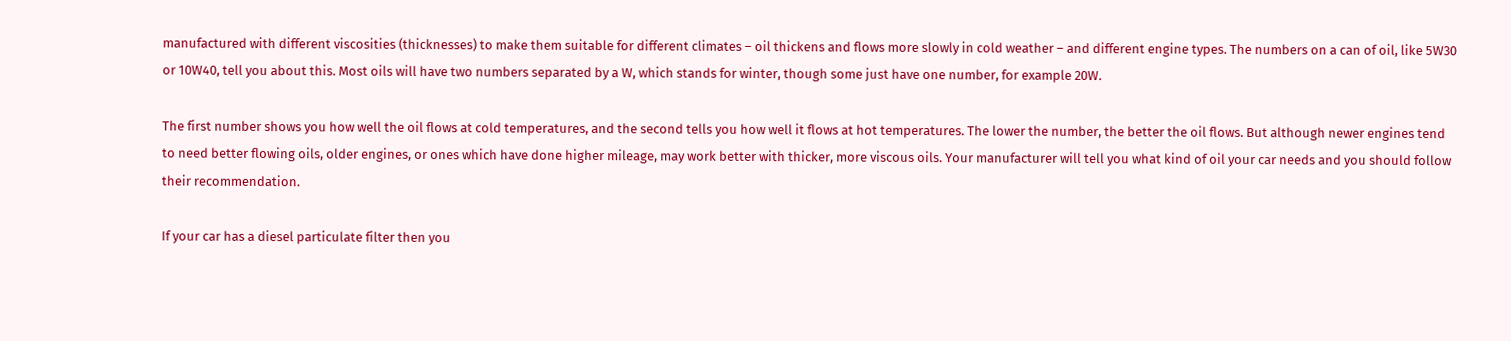manufactured with different viscosities (thicknesses) to make them suitable for different climates – oil thickens and flows more slowly in cold weather – and different engine types. The numbers on a can of oil, like 5W30 or 10W40, tell you about this. Most oils will have two numbers separated by a W, which stands for winter, though some just have one number, for example 20W.

The first number shows you how well the oil flows at cold temperatures, and the second tells you how well it flows at hot temperatures. The lower the number, the better the oil flows. But although newer engines tend to need better flowing oils, older engines, or ones which have done higher mileage, may work better with thicker, more viscous oils. Your manufacturer will tell you what kind of oil your car needs and you should follow their recommendation.

If your car has a diesel particulate filter then you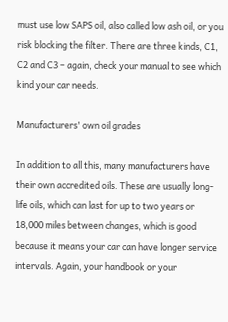must use low SAPS oil, also called low ash oil, or you risk blocking the filter. There are three kinds, C1, C2 and C3 – again, check your manual to see which kind your car needs.

Manufacturers' own oil grades

In addition to all this, many manufacturers have their own accredited oils. These are usually long-life oils, which can last for up to two years or 18,000 miles between changes, which is good because it means your car can have longer service intervals. Again, your handbook or your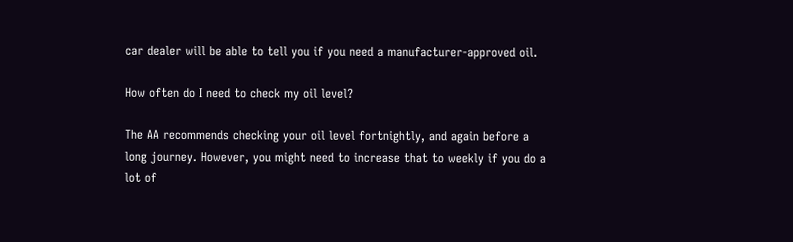car dealer will be able to tell you if you need a manufacturer-approved oil.

How often do I need to check my oil level?

The AA recommends checking your oil level fortnightly, and again before a long journey. However, you might need to increase that to weekly if you do a lot of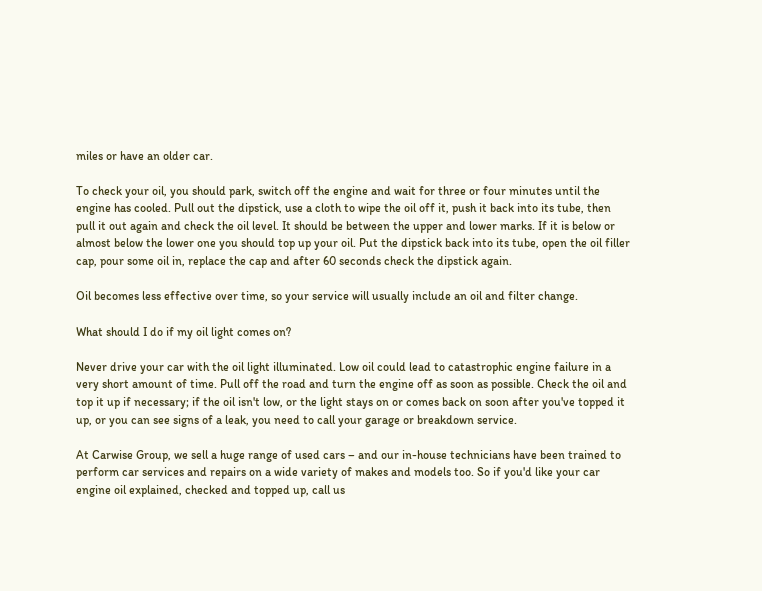miles or have an older car.

To check your oil, you should park, switch off the engine and wait for three or four minutes until the engine has cooled. Pull out the dipstick, use a cloth to wipe the oil off it, push it back into its tube, then pull it out again and check the oil level. It should be between the upper and lower marks. If it is below or almost below the lower one you should top up your oil. Put the dipstick back into its tube, open the oil filler cap, pour some oil in, replace the cap and after 60 seconds check the dipstick again.

Oil becomes less effective over time, so your service will usually include an oil and filter change.

What should I do if my oil light comes on?

Never drive your car with the oil light illuminated. Low oil could lead to catastrophic engine failure in a very short amount of time. Pull off the road and turn the engine off as soon as possible. Check the oil and top it up if necessary; if the oil isn't low, or the light stays on or comes back on soon after you've topped it up, or you can see signs of a leak, you need to call your garage or breakdown service.

At Carwise Group, we sell a huge range of used cars – and our in-house technicians have been trained to perform car services and repairs on a wide variety of makes and models too. So if you'd like your car engine oil explained, checked and topped up, call us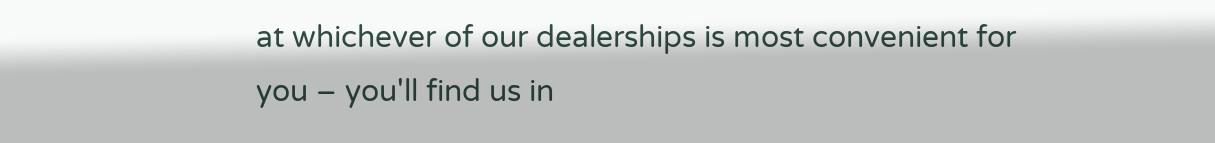at whichever of our dealerships is most convenient for you – you'll find us in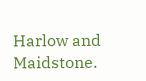Harlow and Maidstone.